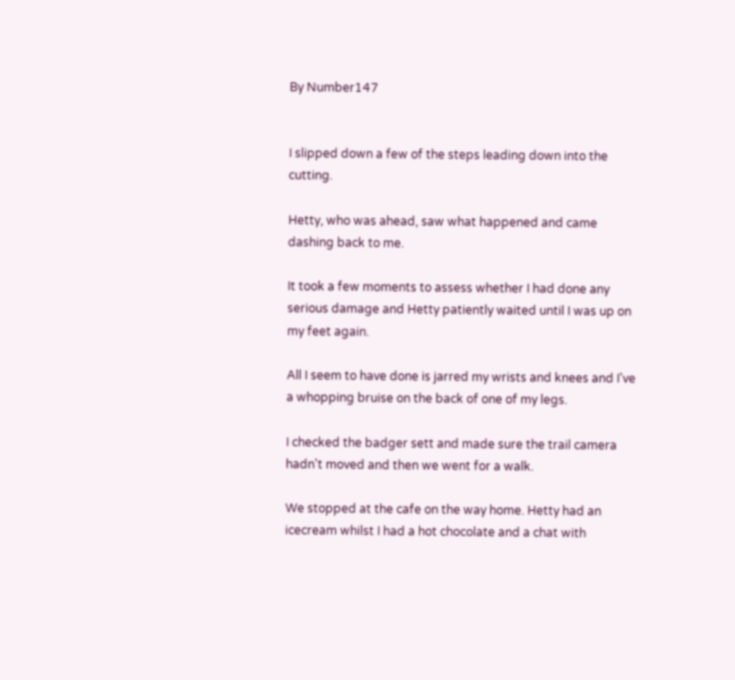By Number147


I slipped down a few of the steps leading down into the cutting.

Hetty, who was ahead, saw what happened and came dashing back to me.

It took a few moments to assess whether I had done any serious damage and Hetty patiently waited until I was up on my feet again.

All I seem to have done is jarred my wrists and knees and I've a whopping bruise on the back of one of my legs.

I checked the badger sett and made sure the trail camera hadn't moved and then we went for a walk.

We stopped at the cafe on the way home. Hetty had an icecream whilst I had a hot chocolate and a chat with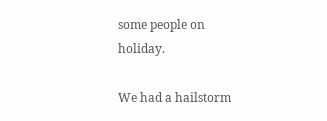some people on holiday.

We had a hailstorm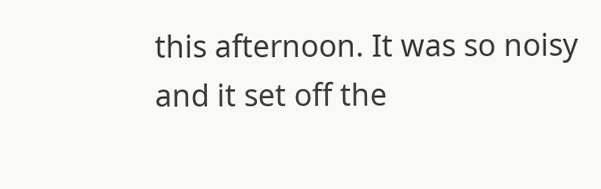this afternoon. It was so noisy and it set off the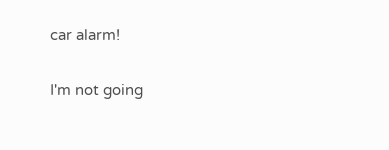car alarm!

I'm not going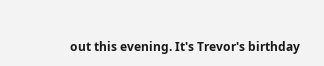out this evening. It's Trevor's birthday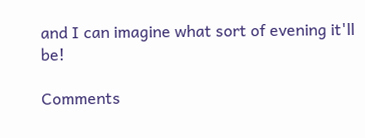and I can imagine what sort of evening it'll be!

Comments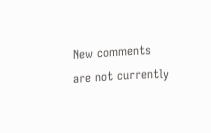New comments are not currently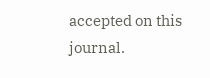accepted on this journal.